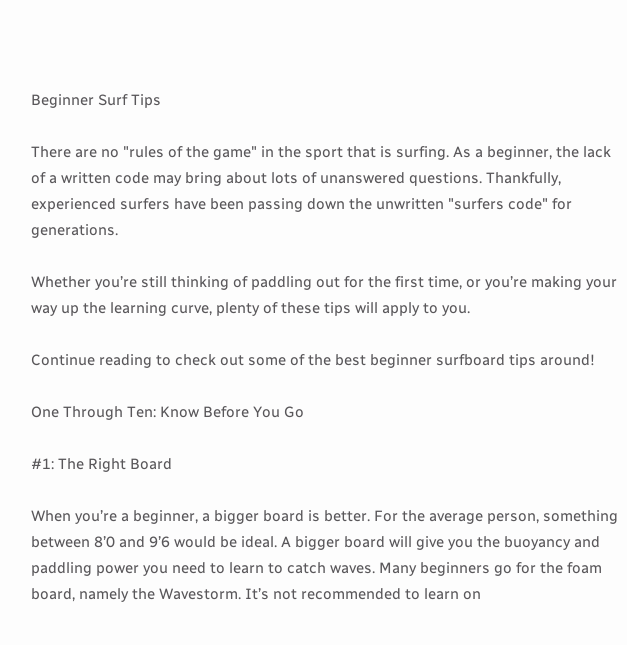Beginner Surf Tips

There are no "rules of the game" in the sport that is surfing. As a beginner, the lack of a written code may bring about lots of unanswered questions. Thankfully, experienced surfers have been passing down the unwritten "surfers code" for generations.

Whether you’re still thinking of paddling out for the first time, or you’re making your way up the learning curve, plenty of these tips will apply to you.

Continue reading to check out some of the best beginner surfboard tips around!

One Through Ten: Know Before You Go

#1: The Right Board

When you’re a beginner, a bigger board is better. For the average person, something between 8’0 and 9’6 would be ideal. A bigger board will give you the buoyancy and paddling power you need to learn to catch waves. Many beginners go for the foam board, namely the Wavestorm. It’s not recommended to learn on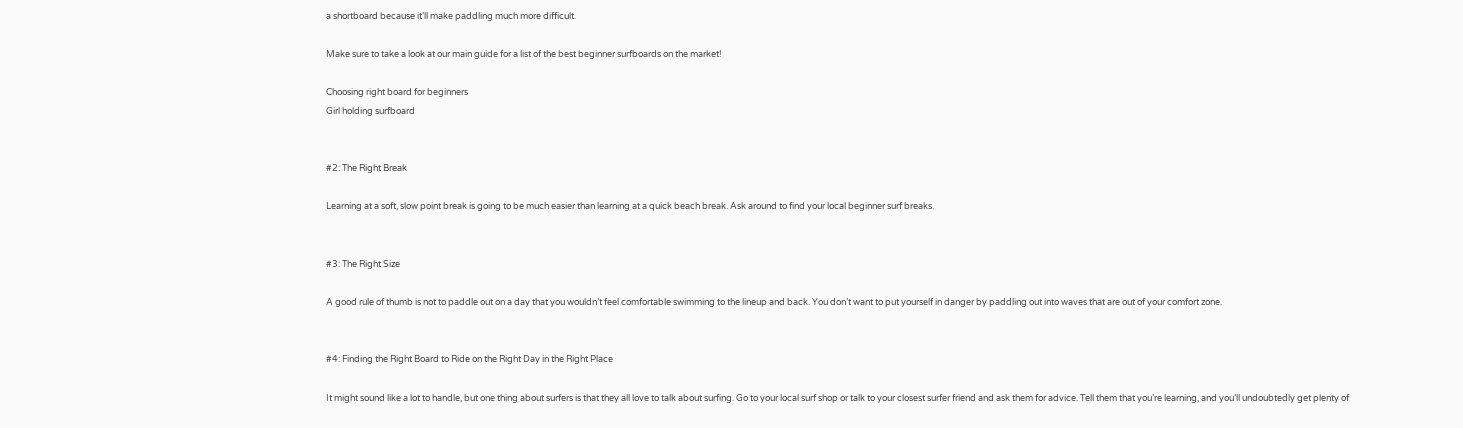a shortboard because it’ll make paddling much more difficult.

Make sure to take a look at our main guide for a list of the best beginner surfboards on the market!

Choosing right board for beginners
Girl holding surfboard


#2: The Right Break

Learning at a soft, slow point break is going to be much easier than learning at a quick beach break. Ask around to find your local beginner surf breaks.


#3: The Right Size

A good rule of thumb is not to paddle out on a day that you wouldn’t feel comfortable swimming to the lineup and back. You don’t want to put yourself in danger by paddling out into waves that are out of your comfort zone.


#4: Finding the Right Board to Ride on the Right Day in the Right Place

It might sound like a lot to handle, but one thing about surfers is that they all love to talk about surfing. Go to your local surf shop or talk to your closest surfer friend and ask them for advice. Tell them that you’re learning, and you’ll undoubtedly get plenty of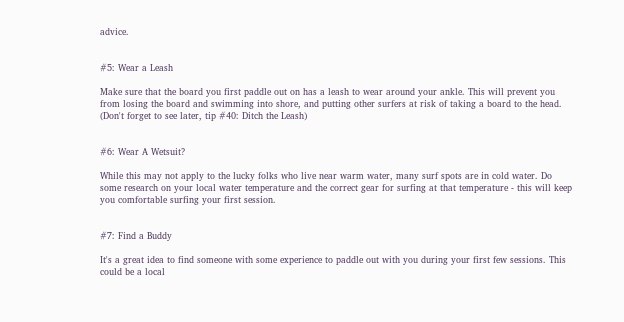advice.


#5: Wear a Leash

Make sure that the board you first paddle out on has a leash to wear around your ankle. This will prevent you from losing the board and swimming into shore, and putting other surfers at risk of taking a board to the head. (Don't forget to see later, tip #40: Ditch the Leash)


#6: Wear A Wetsuit?

While this may not apply to the lucky folks who live near warm water, many surf spots are in cold water. Do some research on your local water temperature and the correct gear for surfing at that temperature - this will keep you comfortable surfing your first session.


#7: Find a Buddy

It's a great idea to find someone with some experience to paddle out with you during your first few sessions. This could be a local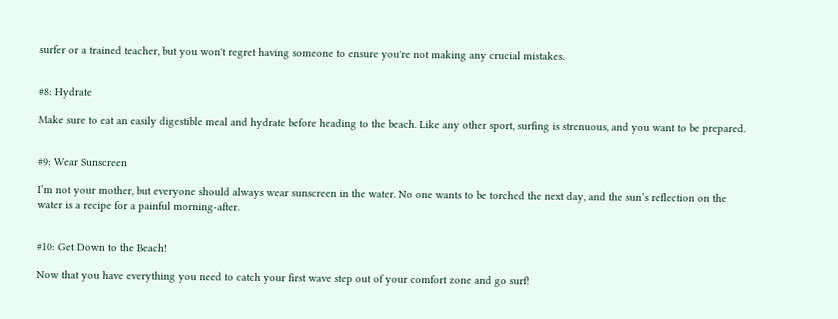surfer or a trained teacher, but you won't regret having someone to ensure you're not making any crucial mistakes.


#8: Hydrate

Make sure to eat an easily digestible meal and hydrate before heading to the beach. Like any other sport, surfing is strenuous, and you want to be prepared.


#9: Wear Sunscreen

I’m not your mother, but everyone should always wear sunscreen in the water. No one wants to be torched the next day, and the sun’s reflection on the water is a recipe for a painful morning-after.


#10: Get Down to the Beach!

Now that you have everything you need to catch your first wave step out of your comfort zone and go surf!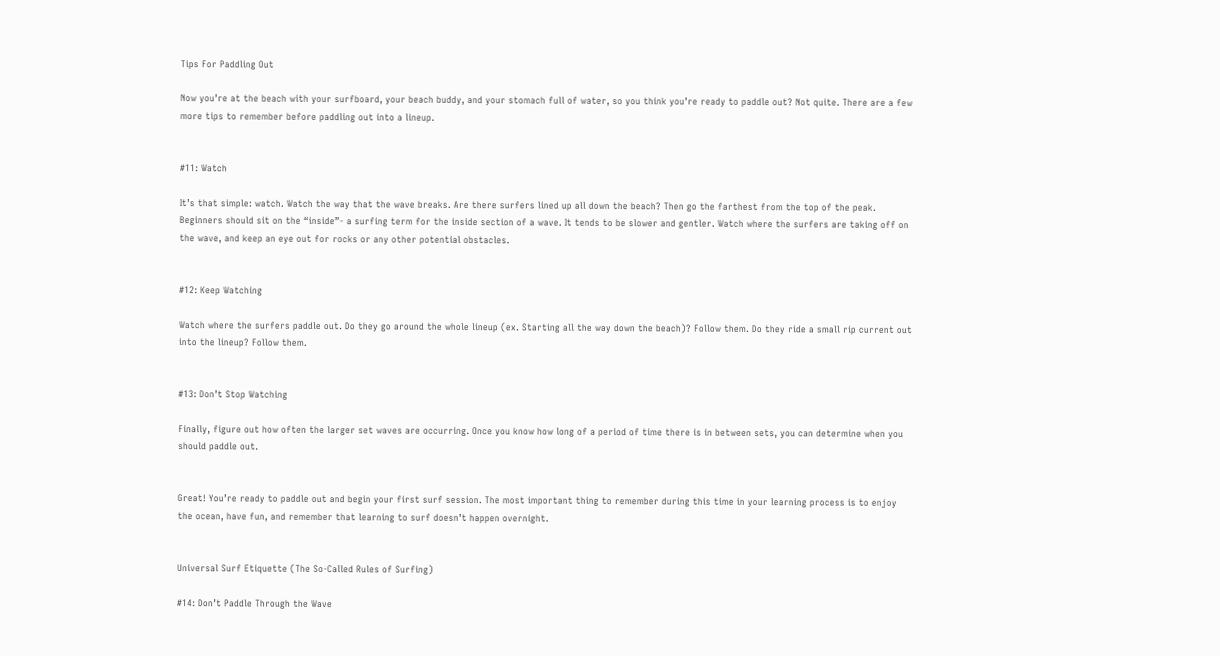Tips For Paddling Out

Now you’re at the beach with your surfboard, your beach buddy, and your stomach full of water, so you think you’re ready to paddle out? Not quite. There are a few more tips to remember before paddling out into a lineup.


#11: Watch

It’s that simple: watch. Watch the way that the wave breaks. Are there surfers lined up all down the beach? Then go the farthest from the top of the peak. Beginners should sit on the “inside”- a surfing term for the inside section of a wave. It tends to be slower and gentler. Watch where the surfers are taking off on the wave, and keep an eye out for rocks or any other potential obstacles.


#12: Keep Watching

Watch where the surfers paddle out. Do they go around the whole lineup (ex. Starting all the way down the beach)? Follow them. Do they ride a small rip current out into the lineup? Follow them.


#13: Don’t Stop Watching

Finally, figure out how often the larger set waves are occurring. Once you know how long of a period of time there is in between sets, you can determine when you should paddle out.


Great! You’re ready to paddle out and begin your first surf session. The most important thing to remember during this time in your learning process is to enjoy the ocean, have fun, and remember that learning to surf doesn’t happen overnight.


Universal Surf Etiquette (The So-Called Rules of Surfing)

#14: Don’t Paddle Through the Wave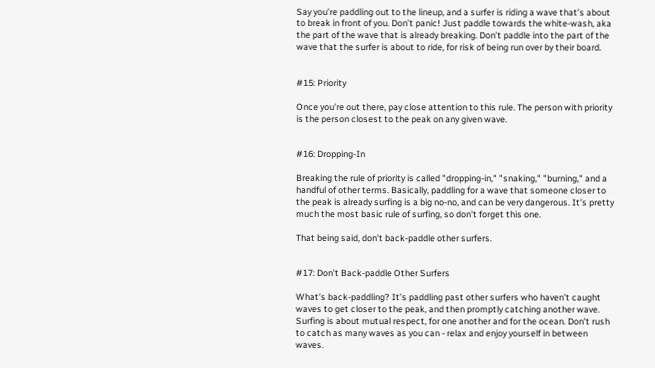Say you’re paddling out to the lineup, and a surfer is riding a wave that’s about to break in front of you. Don’t panic! Just paddle towards the white-wash, aka the part of the wave that is already breaking. Don’t paddle into the part of the wave that the surfer is about to ride, for risk of being run over by their board.


#15: Priority

Once you're out there, pay close attention to this rule. The person with priority is the person closest to the peak on any given wave.


#16: Dropping-In

Breaking the rule of priority is called "dropping-in," "snaking," "burning," and a handful of other terms. Basically, paddling for a wave that someone closer to the peak is already surfing is a big no-no, and can be very dangerous. It's pretty much the most basic rule of surfing, so don't forget this one.

That being said, don’t back-paddle other surfers.


#17: Don’t Back-paddle Other Surfers

What’s back-paddling? It’s paddling past other surfers who haven’t caught waves to get closer to the peak, and then promptly catching another wave. Surfing is about mutual respect, for one another and for the ocean. Don’t rush to catch as many waves as you can - relax and enjoy yourself in between waves.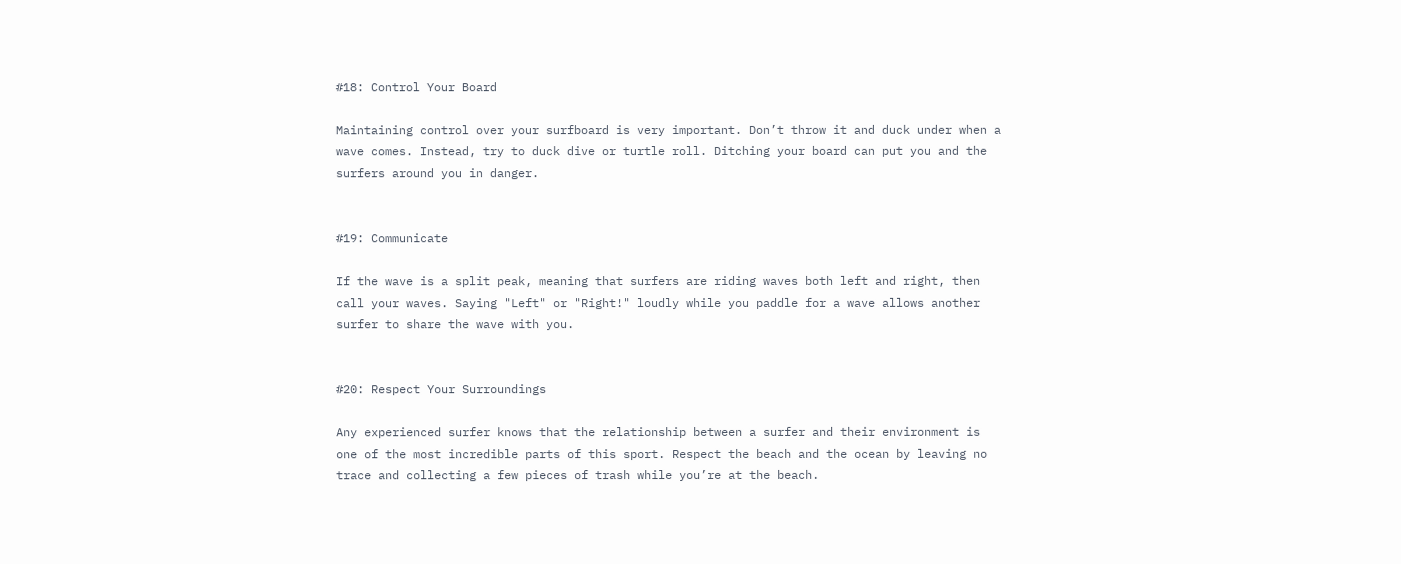#18: Control Your Board

Maintaining control over your surfboard is very important. Don’t throw it and duck under when a wave comes. Instead, try to duck dive or turtle roll. Ditching your board can put you and the surfers around you in danger.


#19: Communicate

If the wave is a split peak, meaning that surfers are riding waves both left and right, then call your waves. Saying "Left" or "Right!" loudly while you paddle for a wave allows another surfer to share the wave with you.


#20: Respect Your Surroundings

Any experienced surfer knows that the relationship between a surfer and their environment is one of the most incredible parts of this sport. Respect the beach and the ocean by leaving no trace and collecting a few pieces of trash while you’re at the beach.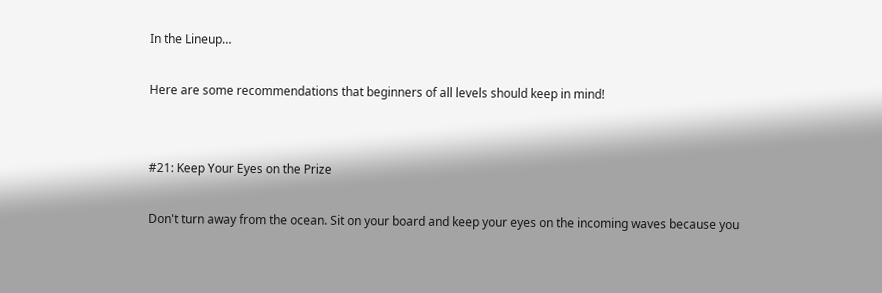In the Lineup…

Here are some recommendations that beginners of all levels should keep in mind!


#21: Keep Your Eyes on the Prize

Don't turn away from the ocean. Sit on your board and keep your eyes on the incoming waves because you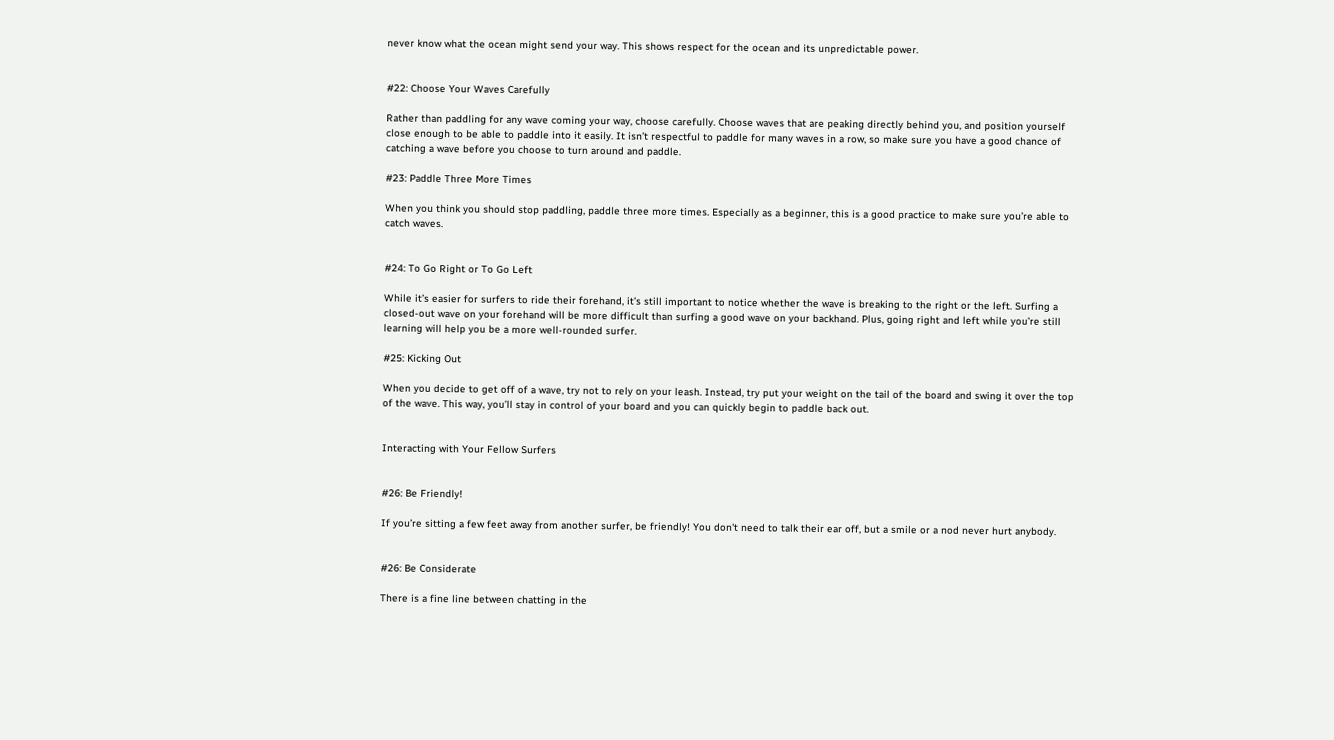never know what the ocean might send your way. This shows respect for the ocean and its unpredictable power.


#22: Choose Your Waves Carefully

Rather than paddling for any wave coming your way, choose carefully. Choose waves that are peaking directly behind you, and position yourself close enough to be able to paddle into it easily. It isn’t respectful to paddle for many waves in a row, so make sure you have a good chance of catching a wave before you choose to turn around and paddle.

#23: Paddle Three More Times

When you think you should stop paddling, paddle three more times. Especially as a beginner, this is a good practice to make sure you’re able to catch waves.


#24: To Go Right or To Go Left

While it’s easier for surfers to ride their forehand, it’s still important to notice whether the wave is breaking to the right or the left. Surfing a closed-out wave on your forehand will be more difficult than surfing a good wave on your backhand. Plus, going right and left while you’re still learning will help you be a more well-rounded surfer.

#25: Kicking Out

When you decide to get off of a wave, try not to rely on your leash. Instead, try put your weight on the tail of the board and swing it over the top of the wave. This way, you’ll stay in control of your board and you can quickly begin to paddle back out.


Interacting with Your Fellow Surfers


#26: Be Friendly!

If you’re sitting a few feet away from another surfer, be friendly! You don't need to talk their ear off, but a smile or a nod never hurt anybody.


#26: Be Considerate

There is a fine line between chatting in the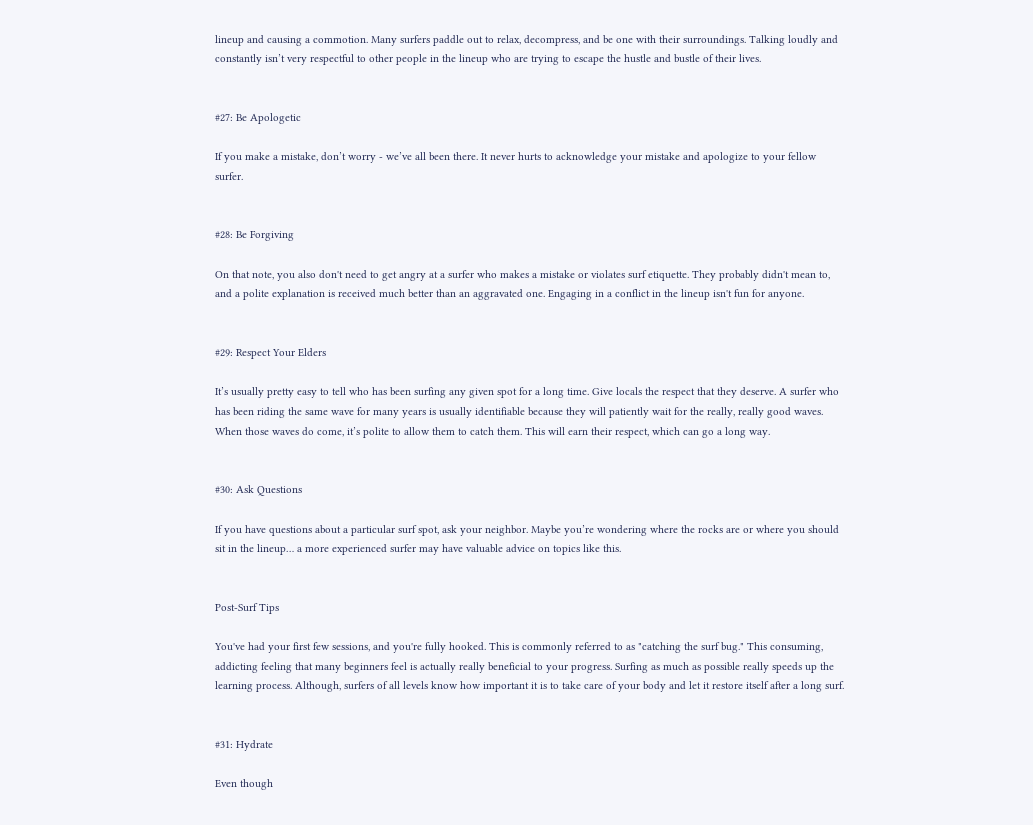lineup and causing a commotion. Many surfers paddle out to relax, decompress, and be one with their surroundings. Talking loudly and constantly isn’t very respectful to other people in the lineup who are trying to escape the hustle and bustle of their lives.


#27: Be Apologetic

If you make a mistake, don’t worry - we’ve all been there. It never hurts to acknowledge your mistake and apologize to your fellow surfer.


#28: Be Forgiving

On that note, you also don't need to get angry at a surfer who makes a mistake or violates surf etiquette. They probably didn't mean to, and a polite explanation is received much better than an aggravated one. Engaging in a conflict in the lineup isn't fun for anyone.


#29: Respect Your Elders

It’s usually pretty easy to tell who has been surfing any given spot for a long time. Give locals the respect that they deserve. A surfer who has been riding the same wave for many years is usually identifiable because they will patiently wait for the really, really good waves. When those waves do come, it’s polite to allow them to catch them. This will earn their respect, which can go a long way.


#30: Ask Questions

If you have questions about a particular surf spot, ask your neighbor. Maybe you’re wondering where the rocks are or where you should sit in the lineup… a more experienced surfer may have valuable advice on topics like this.


Post-Surf Tips

You've had your first few sessions, and you're fully hooked. This is commonly referred to as "catching the surf bug." This consuming, addicting feeling that many beginners feel is actually really beneficial to your progress. Surfing as much as possible really speeds up the learning process. Although, surfers of all levels know how important it is to take care of your body and let it restore itself after a long surf.


#31: Hydrate

Even though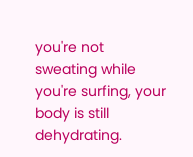you're not sweating while you're surfing, your body is still dehydrating.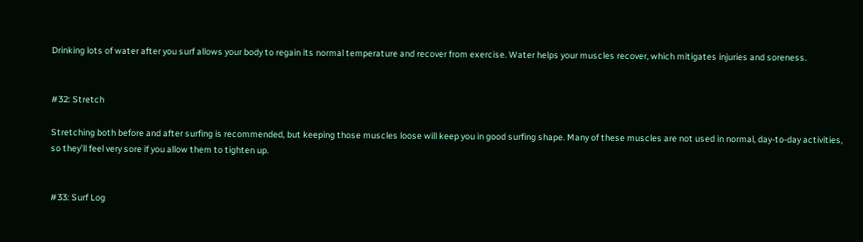Drinking lots of water after you surf allows your body to regain its normal temperature and recover from exercise. Water helps your muscles recover, which mitigates injuries and soreness.


#32: Stretch

Stretching both before and after surfing is recommended, but keeping those muscles loose will keep you in good surfing shape. Many of these muscles are not used in normal, day-to-day activities, so they’ll feel very sore if you allow them to tighten up.


#33: Surf Log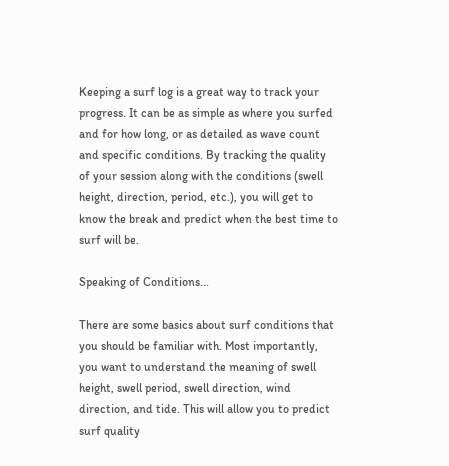Keeping a surf log is a great way to track your progress. It can be as simple as where you surfed and for how long, or as detailed as wave count and specific conditions. By tracking the quality of your session along with the conditions (swell height, direction, period, etc.), you will get to know the break and predict when the best time to surf will be.

Speaking of Conditions...

There are some basics about surf conditions that you should be familiar with. Most importantly, you want to understand the meaning of swell height, swell period, swell direction, wind direction, and tide. This will allow you to predict surf quality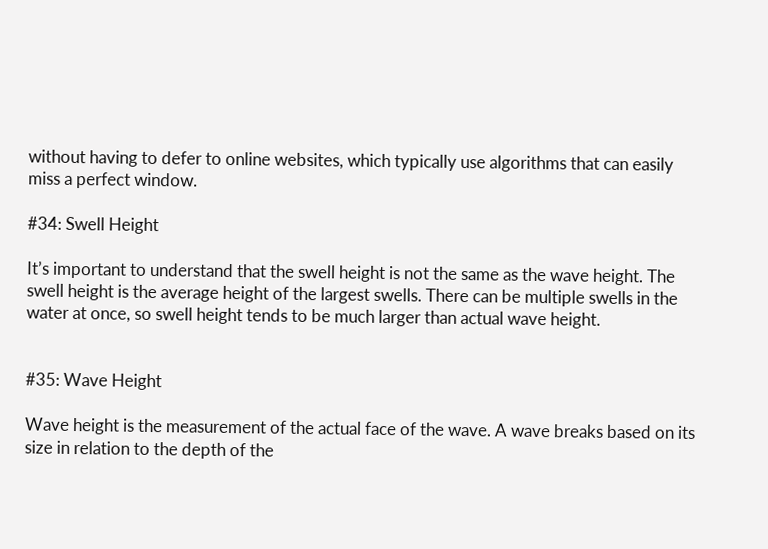without having to defer to online websites, which typically use algorithms that can easily miss a perfect window.

#34: Swell Height

It’s important to understand that the swell height is not the same as the wave height. The swell height is the average height of the largest swells. There can be multiple swells in the water at once, so swell height tends to be much larger than actual wave height.


#35: Wave Height

Wave height is the measurement of the actual face of the wave. A wave breaks based on its size in relation to the depth of the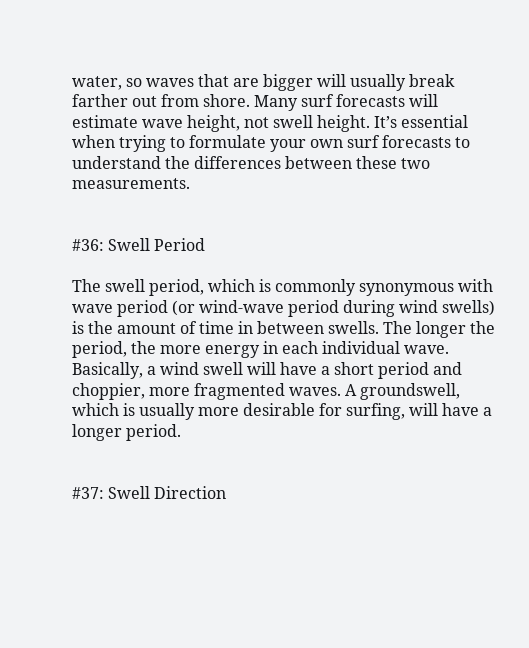water, so waves that are bigger will usually break farther out from shore. Many surf forecasts will estimate wave height, not swell height. It’s essential when trying to formulate your own surf forecasts to understand the differences between these two measurements.


#36: Swell Period

The swell period, which is commonly synonymous with wave period (or wind-wave period during wind swells) is the amount of time in between swells. The longer the period, the more energy in each individual wave. Basically, a wind swell will have a short period and choppier, more fragmented waves. A groundswell, which is usually more desirable for surfing, will have a longer period.


#37: Swell Direction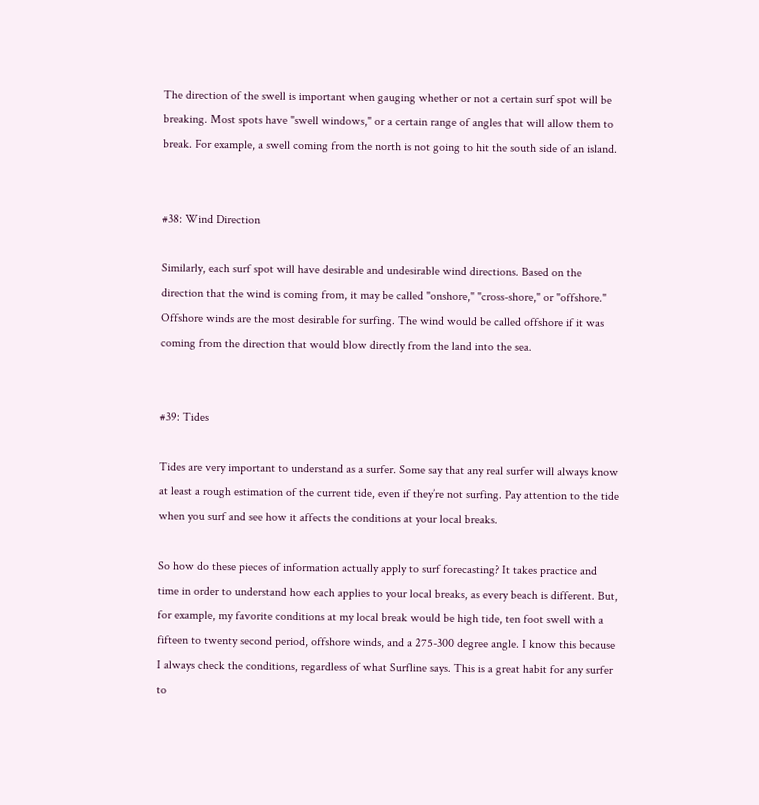The direction of the swell is important when gauging whether or not a certain surf spot will be breaking. Most spots have "swell windows," or a certain range of angles that will allow them to break. For example, a swell coming from the north is not going to hit the south side of an island.


#38: Wind Direction

Similarly, each surf spot will have desirable and undesirable wind directions. Based on the direction that the wind is coming from, it may be called "onshore," "cross-shore," or "offshore." Offshore winds are the most desirable for surfing. The wind would be called offshore if it was coming from the direction that would blow directly from the land into the sea.


#39: Tides

Tides are very important to understand as a surfer. Some say that any real surfer will always know at least a rough estimation of the current tide, even if they’re not surfing. Pay attention to the tide when you surf and see how it affects the conditions at your local breaks.

So how do these pieces of information actually apply to surf forecasting? It takes practice and time in order to understand how each applies to your local breaks, as every beach is different. But, for example, my favorite conditions at my local break would be high tide, ten foot swell with a fifteen to twenty second period, offshore winds, and a 275-300 degree angle. I know this because I always check the conditions, regardless of what Surfline says. This is a great habit for any surfer to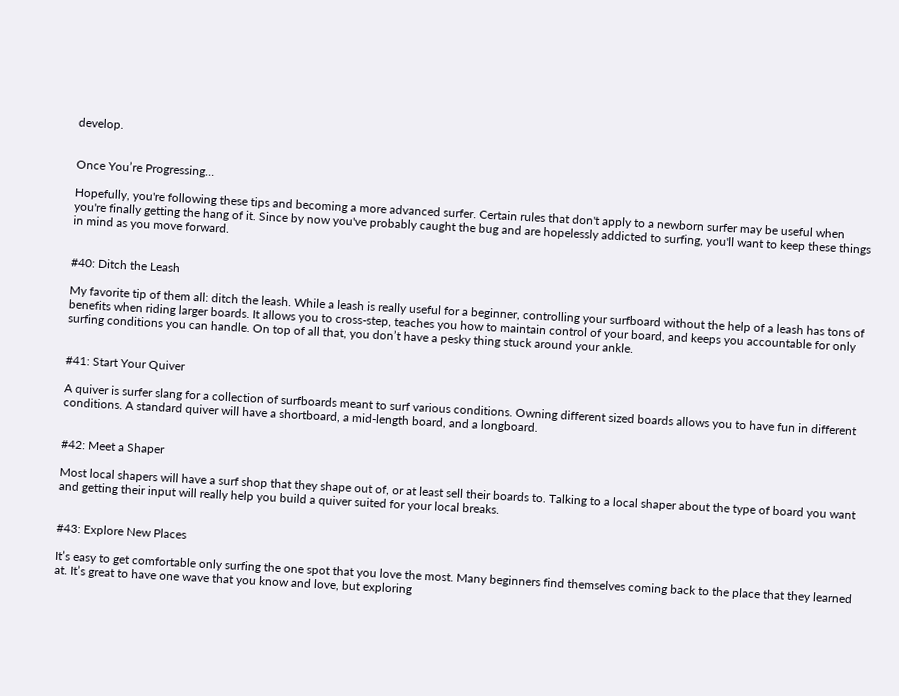develop.


Once You’re Progressing…

Hopefully, you're following these tips and becoming a more advanced surfer. Certain rules that don't apply to a newborn surfer may be useful when you're finally getting the hang of it. Since by now you've probably caught the bug and are hopelessly addicted to surfing, you'll want to keep these things in mind as you move forward.


#40: Ditch the Leash

My favorite tip of them all: ditch the leash. While a leash is really useful for a beginner, controlling your surfboard without the help of a leash has tons of benefits when riding larger boards. It allows you to cross-step, teaches you how to maintain control of your board, and keeps you accountable for only surfing conditions you can handle. On top of all that, you don’t have a pesky thing stuck around your ankle.


#41: Start Your Quiver

A quiver is surfer slang for a collection of surfboards meant to surf various conditions. Owning different sized boards allows you to have fun in different conditions. A standard quiver will have a shortboard, a mid-length board, and a longboard.


#42: Meet a Shaper

Most local shapers will have a surf shop that they shape out of, or at least sell their boards to. Talking to a local shaper about the type of board you want and getting their input will really help you build a quiver suited for your local breaks.


#43: Explore New Places

It’s easy to get comfortable only surfing the one spot that you love the most. Many beginners find themselves coming back to the place that they learned at. It’s great to have one wave that you know and love, but exploring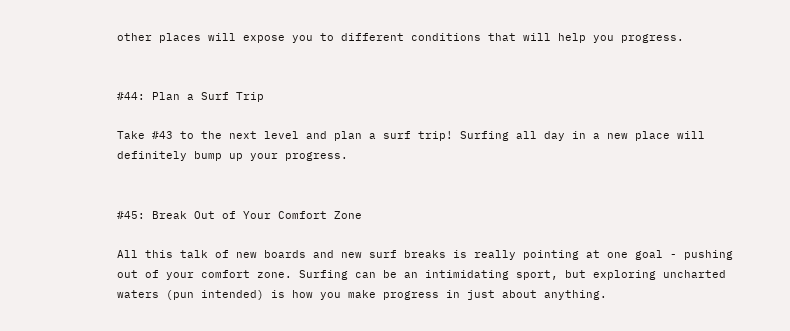other places will expose you to different conditions that will help you progress.


#44: Plan a Surf Trip

Take #43 to the next level and plan a surf trip! Surfing all day in a new place will definitely bump up your progress.


#45: Break Out of Your Comfort Zone

All this talk of new boards and new surf breaks is really pointing at one goal - pushing out of your comfort zone. Surfing can be an intimidating sport, but exploring uncharted waters (pun intended) is how you make progress in just about anything.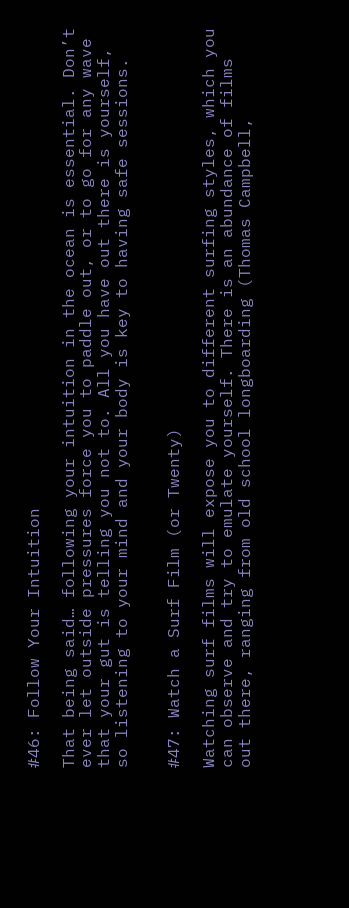#46: Follow Your Intuition

That being said… following your intuition in the ocean is essential. Don’t ever let outside pressures force you to paddle out, or to go for any wave that your gut is telling you not to. All you have out there is yourself, so listening to your mind and your body is key to having safe sessions.


#47: Watch a Surf Film (or Twenty)

Watching surf films will expose you to different surfing styles, which you can observe and try to emulate yourself. There is an abundance of films out there, ranging from old school longboarding (Thomas Campbell,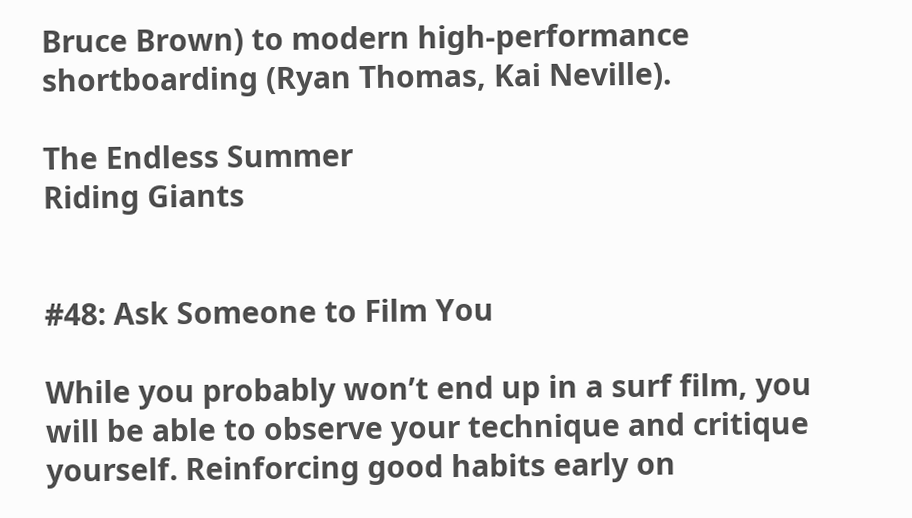Bruce Brown) to modern high-performance shortboarding (Ryan Thomas, Kai Neville).

The Endless Summer
Riding Giants


#48: Ask Someone to Film You

While you probably won’t end up in a surf film, you will be able to observe your technique and critique yourself. Reinforcing good habits early on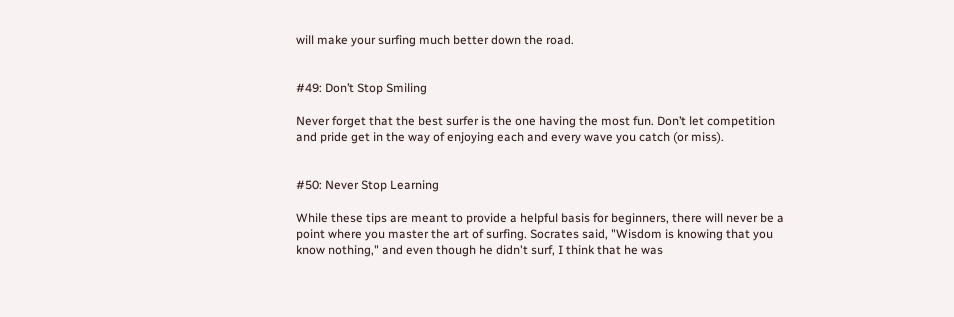will make your surfing much better down the road.


#49: Don’t Stop Smiling

Never forget that the best surfer is the one having the most fun. Don’t let competition and pride get in the way of enjoying each and every wave you catch (or miss).


#50: Never Stop Learning

While these tips are meant to provide a helpful basis for beginners, there will never be a point where you master the art of surfing. Socrates said, "Wisdom is knowing that you know nothing," and even though he didn't surf, I think that he was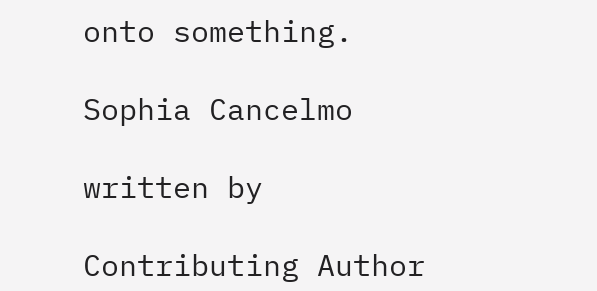onto something.

Sophia Cancelmo

written by

Contributing Author